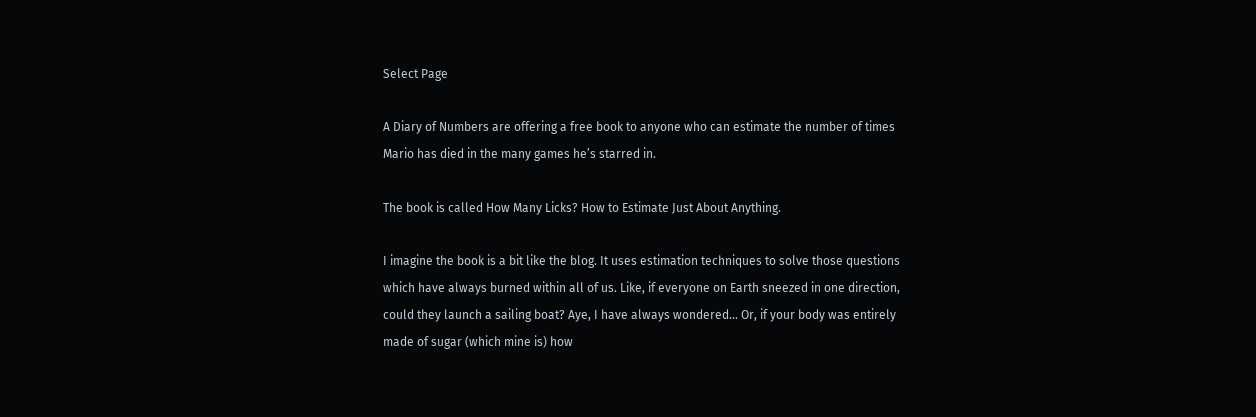Select Page

A Diary of Numbers are offering a free book to anyone who can estimate the number of times Mario has died in the many games he’s starred in.

The book is called How Many Licks? How to Estimate Just About Anything.

I imagine the book is a bit like the blog. It uses estimation techniques to solve those questions which have always burned within all of us. Like, if everyone on Earth sneezed in one direction, could they launch a sailing boat? Aye, I have always wondered… Or, if your body was entirely made of sugar (which mine is) how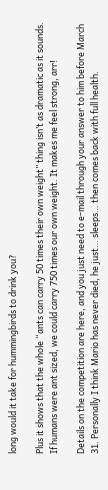long would it take for hummingbirds to drink you?

Plus it shows that the whole “ants can carry 50 times their own weight” thing isn’t as dramatic as it sounds. If humans were ant sized, we could carry 750 times our own weight. It makes me feel strong, arr!

Details on the competition are here, and you just need to e-mail through your answer to him before March 31. Personally I think Mario has never died, he just… sleeps… then comes back with full health.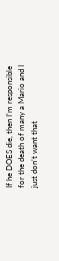If he DOES die, then I’m responsible for the death of many a Mario and I just don’t want that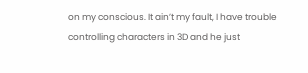on my conscious. It ain’t my fault, I have trouble controlling characters in 3D and he just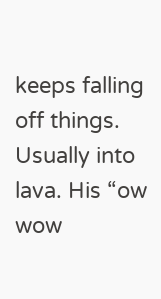keeps falling off things. Usually into lava. His “ow wow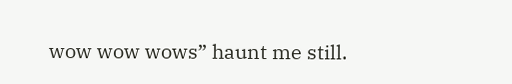wow wow wows” haunt me still.